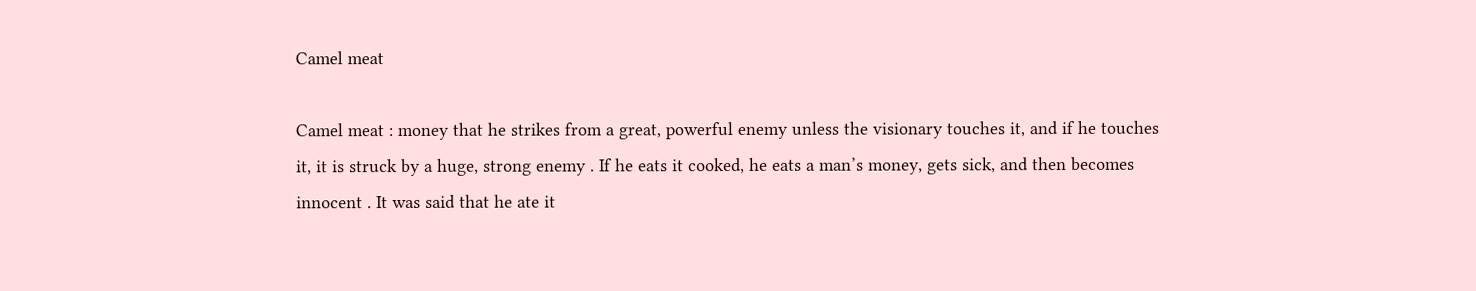Camel meat

Camel meat : money that he strikes from a great, powerful enemy unless the visionary touches it, and if he touches it, it is struck by a huge, strong enemy . If he eats it cooked, he eats a man’s money, gets sick, and then becomes innocent . It was said that he ate it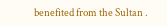benefited from the Sultan .